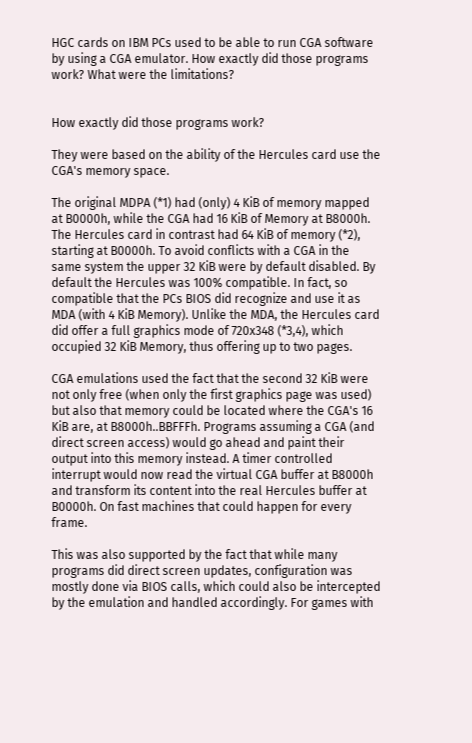HGC cards on IBM PCs used to be able to run CGA software by using a CGA emulator. How exactly did those programs work? What were the limitations?


How exactly did those programs work?

They were based on the ability of the Hercules card use the CGA's memory space.

The original MDPA (*1) had (only) 4 KiB of memory mapped at B0000h, while the CGA had 16 KiB of Memory at B8000h. The Hercules card in contrast had 64 KiB of memory (*2), starting at B0000h. To avoid conflicts with a CGA in the same system the upper 32 KiB were by default disabled. By default the Hercules was 100% compatible. In fact, so compatible that the PCs BIOS did recognize and use it as MDA (with 4 KiB Memory). Unlike the MDA, the Hercules card did offer a full graphics mode of 720x348 (*3,4), which occupied 32 KiB Memory, thus offering up to two pages.

CGA emulations used the fact that the second 32 KiB were not only free (when only the first graphics page was used) but also that memory could be located where the CGA's 16 KiB are, at B8000h..BBFFFh. Programs assuming a CGA (and direct screen access) would go ahead and paint their output into this memory instead. A timer controlled interrupt would now read the virtual CGA buffer at B8000h and transform its content into the real Hercules buffer at B0000h. On fast machines that could happen for every frame.

This was also supported by the fact that while many programs did direct screen updates, configuration was mostly done via BIOS calls, which could also be intercepted by the emulation and handled accordingly. For games with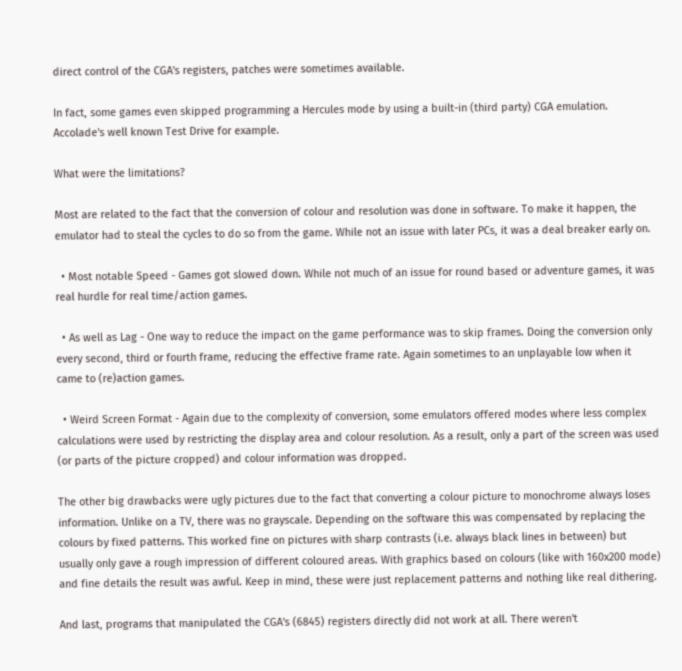direct control of the CGA's registers, patches were sometimes available.

In fact, some games even skipped programming a Hercules mode by using a built-in (third party) CGA emulation. Accolade's well known Test Drive for example.

What were the limitations?

Most are related to the fact that the conversion of colour and resolution was done in software. To make it happen, the emulator had to steal the cycles to do so from the game. While not an issue with later PCs, it was a deal breaker early on.

  • Most notable Speed - Games got slowed down. While not much of an issue for round based or adventure games, it was real hurdle for real time/action games.

  • As well as Lag - One way to reduce the impact on the game performance was to skip frames. Doing the conversion only every second, third or fourth frame, reducing the effective frame rate. Again sometimes to an unplayable low when it came to (re)action games.

  • Weird Screen Format - Again due to the complexity of conversion, some emulators offered modes where less complex calculations were used by restricting the display area and colour resolution. As a result, only a part of the screen was used (or parts of the picture cropped) and colour information was dropped.

The other big drawbacks were ugly pictures due to the fact that converting a colour picture to monochrome always loses information. Unlike on a TV, there was no grayscale. Depending on the software this was compensated by replacing the colours by fixed patterns. This worked fine on pictures with sharp contrasts (i.e. always black lines in between) but usually only gave a rough impression of different coloured areas. With graphics based on colours (like with 160x200 mode) and fine details the result was awful. Keep in mind, these were just replacement patterns and nothing like real dithering.

And last, programs that manipulated the CGA's (6845) registers directly did not work at all. There weren't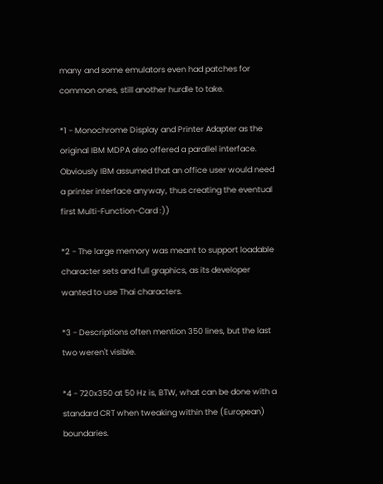many and some emulators even had patches for common ones, still another hurdle to take.

*1 - Monochrome Display and Printer Adapter as the original IBM MDPA also offered a parallel interface. Obviously IBM assumed that an office user would need a printer interface anyway, thus creating the eventual first Multi-Function-Card :))

*2 - The large memory was meant to support loadable character sets and full graphics, as its developer wanted to use Thai characters.

*3 - Descriptions often mention 350 lines, but the last two weren't visible.

*4 - 720x350 at 50 Hz is, BTW, what can be done with a standard CRT when tweaking within the (European) boundaries.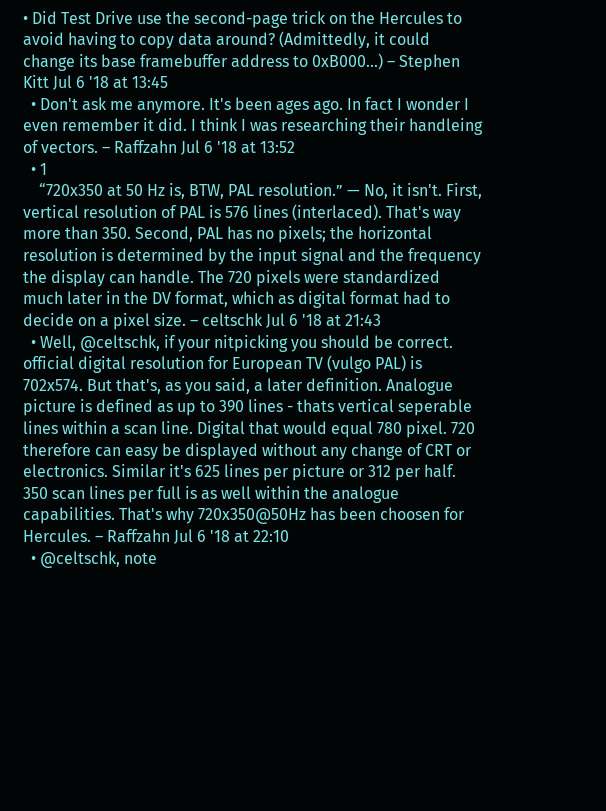• Did Test Drive use the second-page trick on the Hercules to avoid having to copy data around? (Admittedly, it could change its base framebuffer address to 0xB000...) – Stephen Kitt Jul 6 '18 at 13:45
  • Don't ask me anymore. It's been ages ago. In fact I wonder I even remember it did. I think I was researching their handleing of vectors. – Raffzahn Jul 6 '18 at 13:52
  • 1
    “720x350 at 50 Hz is, BTW, PAL resolution.” — No, it isn't. First, vertical resolution of PAL is 576 lines (interlaced). That's way more than 350. Second, PAL has no pixels; the horizontal resolution is determined by the input signal and the frequency the display can handle. The 720 pixels were standardized much later in the DV format, which as digital format had to decide on a pixel size. – celtschk Jul 6 '18 at 21:43
  • Well, @celtschk, if your nitpicking you should be correct. official digital resolution for European TV (vulgo PAL) is 702x574. But that's, as you said, a later definition. Analogue picture is defined as up to 390 lines - thats vertical seperable lines within a scan line. Digital that would equal 780 pixel. 720 therefore can easy be displayed without any change of CRT or electronics. Similar it's 625 lines per picture or 312 per half. 350 scan lines per full is as well within the analogue capabilities. That's why 720x350@50Hz has been choosen for Hercules. – Raffzahn Jul 6 '18 at 22:10
  • @celtschk, note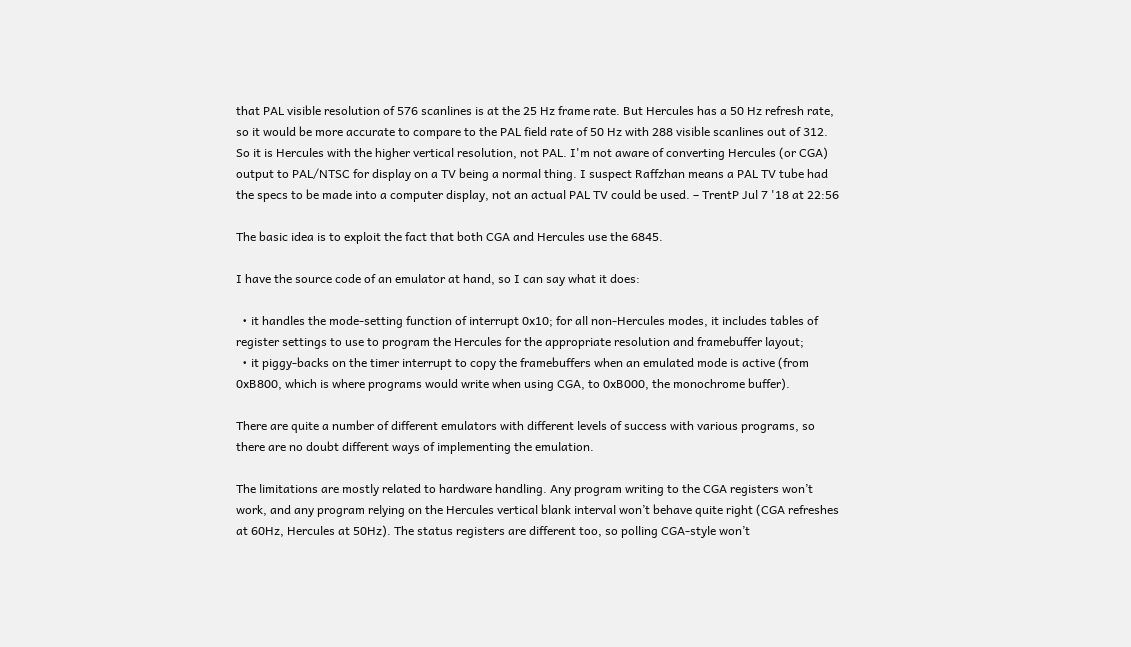that PAL visible resolution of 576 scanlines is at the 25 Hz frame rate. But Hercules has a 50 Hz refresh rate, so it would be more accurate to compare to the PAL field rate of 50 Hz with 288 visible scanlines out of 312. So it is Hercules with the higher vertical resolution, not PAL. I'm not aware of converting Hercules (or CGA) output to PAL/NTSC for display on a TV being a normal thing. I suspect Raffzhan means a PAL TV tube had the specs to be made into a computer display, not an actual PAL TV could be used. – TrentP Jul 7 '18 at 22:56

The basic idea is to exploit the fact that both CGA and Hercules use the 6845.

I have the source code of an emulator at hand, so I can say what it does:

  • it handles the mode-setting function of interrupt 0x10; for all non-Hercules modes, it includes tables of register settings to use to program the Hercules for the appropriate resolution and framebuffer layout;
  • it piggy-backs on the timer interrupt to copy the framebuffers when an emulated mode is active (from 0xB800, which is where programs would write when using CGA, to 0xB000, the monochrome buffer).

There are quite a number of different emulators with different levels of success with various programs, so there are no doubt different ways of implementing the emulation.

The limitations are mostly related to hardware handling. Any program writing to the CGA registers won’t work, and any program relying on the Hercules vertical blank interval won’t behave quite right (CGA refreshes at 60Hz, Hercules at 50Hz). The status registers are different too, so polling CGA-style won’t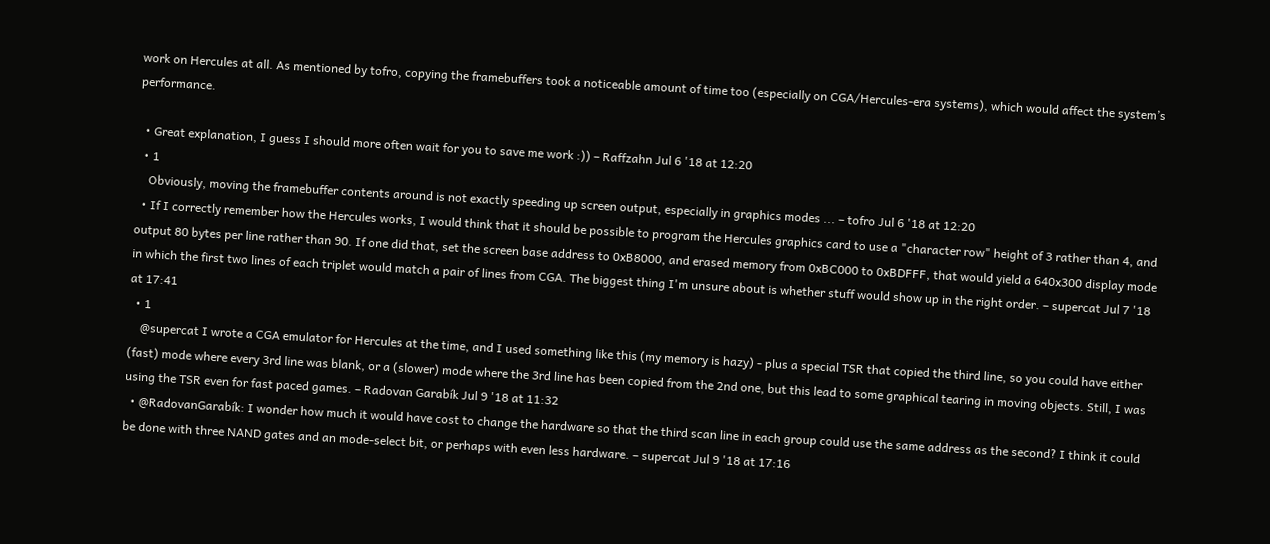work on Hercules at all. As mentioned by tofro, copying the framebuffers took a noticeable amount of time too (especially on CGA/Hercules-era systems), which would affect the system’s performance.

  • Great explanation, I guess I should more often wait for you to save me work :)) – Raffzahn Jul 6 '18 at 12:20
  • 1
    Obviously, moving the framebuffer contents around is not exactly speeding up screen output, especially in graphics modes ... – tofro Jul 6 '18 at 12:20
  • If I correctly remember how the Hercules works, I would think that it should be possible to program the Hercules graphics card to use a "character row" height of 3 rather than 4, and output 80 bytes per line rather than 90. If one did that, set the screen base address to 0xB8000, and erased memory from 0xBC000 to 0xBDFFF, that would yield a 640x300 display mode in which the first two lines of each triplet would match a pair of lines from CGA. The biggest thing I'm unsure about is whether stuff would show up in the right order. – supercat Jul 7 '18 at 17:41
  • 1
    @supercat I wrote a CGA emulator for Hercules at the time, and I used something like this (my memory is hazy) - plus a special TSR that copied the third line, so you could have either (fast) mode where every 3rd line was blank, or a (slower) mode where the 3rd line has been copied from the 2nd one, but this lead to some graphical tearing in moving objects. Still, I was using the TSR even for fast paced games. – Radovan Garabík Jul 9 '18 at 11:32
  • @RadovanGarabík: I wonder how much it would have cost to change the hardware so that the third scan line in each group could use the same address as the second? I think it could be done with three NAND gates and an mode-select bit, or perhaps with even less hardware. – supercat Jul 9 '18 at 17:16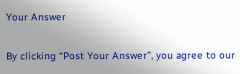Your Answer

By clicking “Post Your Answer”, you agree to our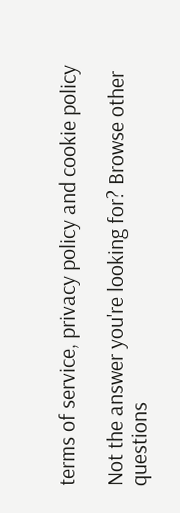terms of service, privacy policy and cookie policy

Not the answer you're looking for? Browse other questions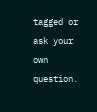tagged or ask your own question.